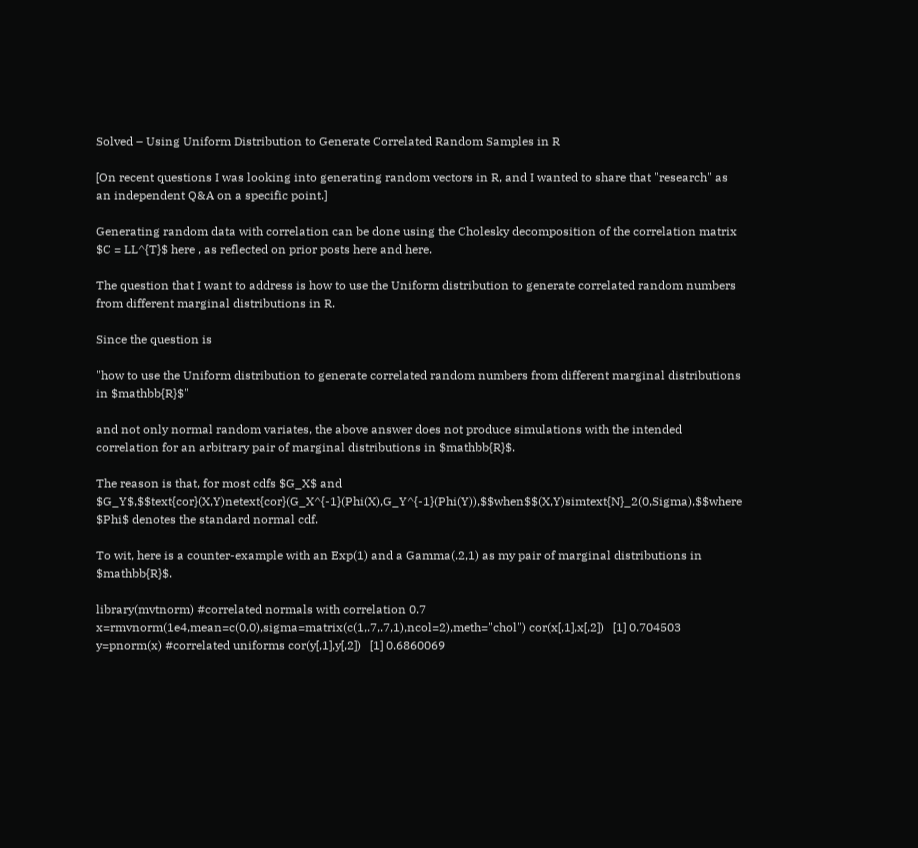Solved – Using Uniform Distribution to Generate Correlated Random Samples in R

[On recent questions I was looking into generating random vectors in R, and I wanted to share that "research" as an independent Q&A on a specific point.]

Generating random data with correlation can be done using the Cholesky decomposition of the correlation matrix $C = LL^{T}$ here , as reflected on prior posts here and here.

The question that I want to address is how to use the Uniform distribution to generate correlated random numbers from different marginal distributions in R.

Since the question is

"how to use the Uniform distribution to generate correlated random numbers from different marginal distributions in $mathbb{R}$"

and not only normal random variates, the above answer does not produce simulations with the intended correlation for an arbitrary pair of marginal distributions in $mathbb{R}$.

The reason is that, for most cdfs $G_X$ and $G_Y$,$$text{cor}(X,Y)netext{cor}(G_X^{-1}(Phi(X),G_Y^{-1}(Phi(Y)),$$when$$(X,Y)simtext{N}_2(0,Sigma),$$where $Phi$ denotes the standard normal cdf.

To wit, here is a counter-example with an Exp(1) and a Gamma(.2,1) as my pair of marginal distributions in $mathbb{R}$.

library(mvtnorm) #correlated normals with correlation 0.7 x=rmvnorm(1e4,mean=c(0,0),sigma=matrix(c(1,.7,.7,1),ncol=2),meth="chol") cor(x[,1],x[,2])   [1] 0.704503 y=pnorm(x) #correlated uniforms cor(y[,1],y[,2])   [1] 0.6860069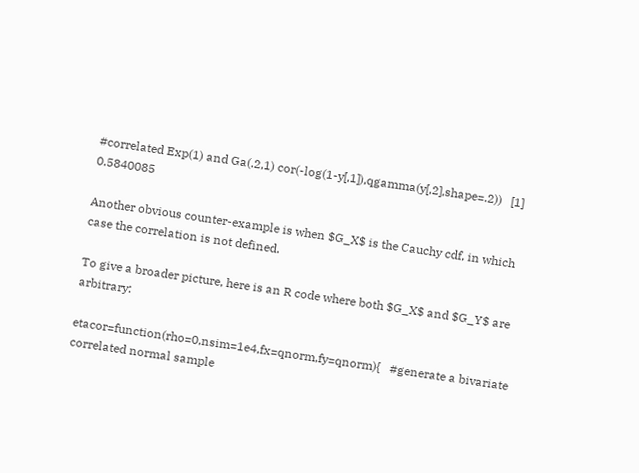#correlated Exp(1) and Ga(.2,1) cor(-log(1-y[,1]),qgamma(y[,2],shape=.2))   [1] 0.5840085

Another obvious counter-example is when $G_X$ is the Cauchy cdf, in which case the correlation is not defined.

To give a broader picture, here is an R code where both $G_X$ and $G_Y$ are arbitrary:

etacor=function(rho=0,nsim=1e4,fx=qnorm,fy=qnorm){   #generate a bivariate correlated normal sample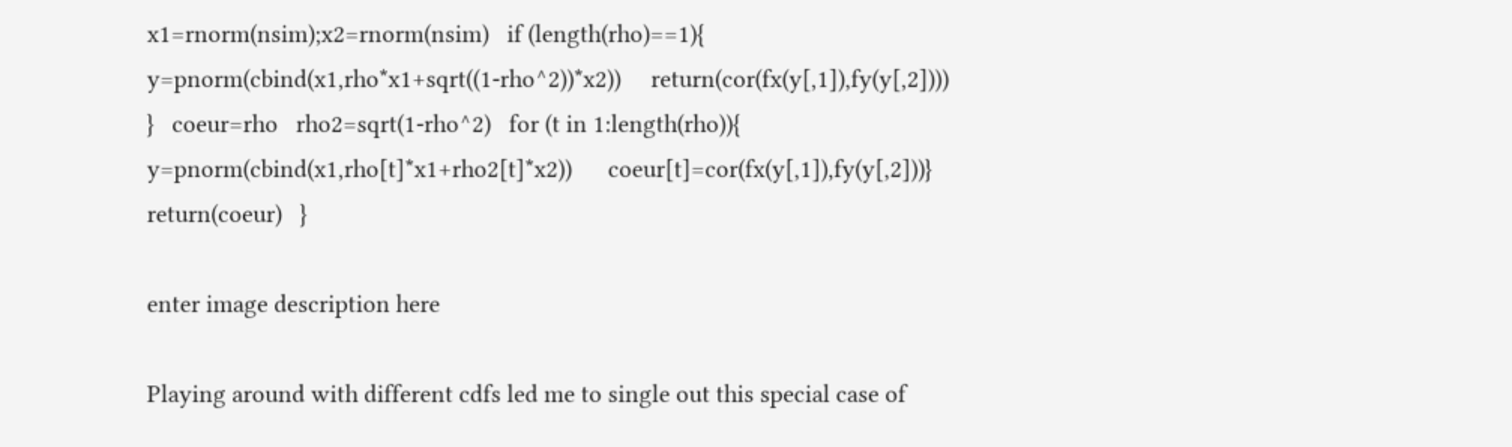x1=rnorm(nsim);x2=rnorm(nsim)   if (length(rho)==1){     y=pnorm(cbind(x1,rho*x1+sqrt((1-rho^2))*x2))     return(cor(fx(y[,1]),fy(y[,2])))     }   coeur=rho   rho2=sqrt(1-rho^2)   for (t in 1:length(rho)){      y=pnorm(cbind(x1,rho[t]*x1+rho2[t]*x2))      coeur[t]=cor(fx(y[,1]),fy(y[,2]))}   return(coeur)   }

enter image description here

Playing around with different cdfs led me to single out this special case of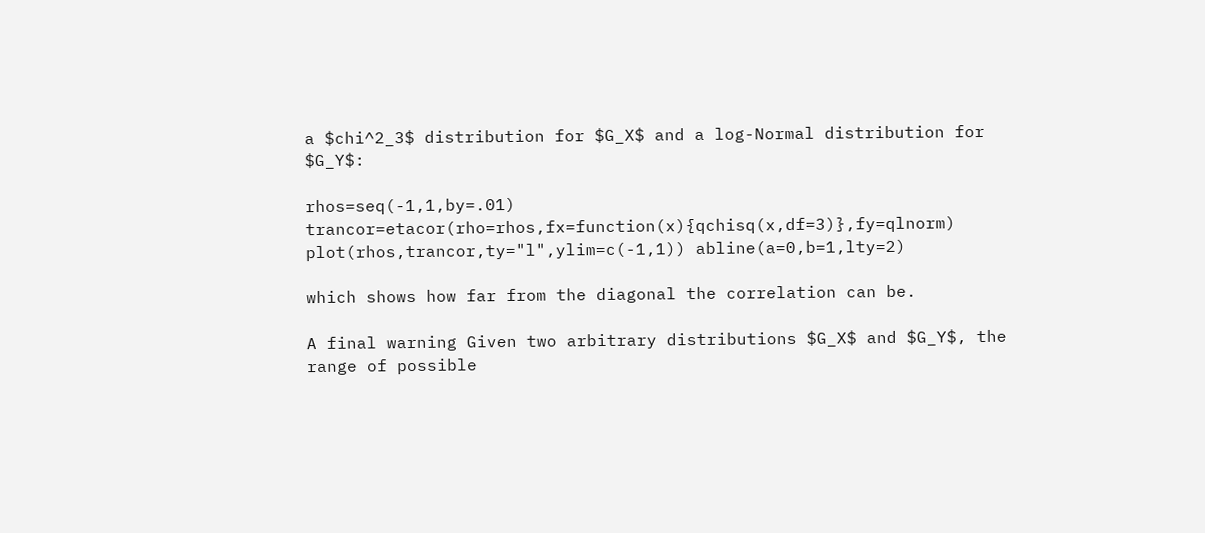a $chi^2_3$ distribution for $G_X$ and a log-Normal distribution for $G_Y$:

rhos=seq(-1,1,by=.01) trancor=etacor(rho=rhos,fx=function(x){qchisq(x,df=3)},fy=qlnorm) plot(rhos,trancor,ty="l",ylim=c(-1,1)) abline(a=0,b=1,lty=2)

which shows how far from the diagonal the correlation can be.

A final warning Given two arbitrary distributions $G_X$ and $G_Y$, the range of possible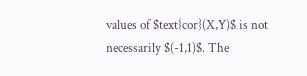values of $text{cor}(X,Y)$ is not necessarily $(-1,1)$. The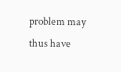problem may thus have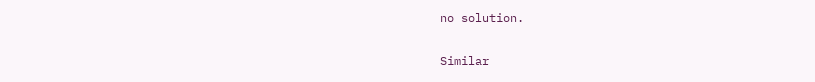no solution.

Similar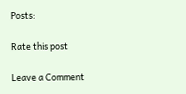Posts:

Rate this post

Leave a Comment